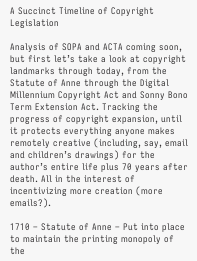A Succinct Timeline of Copyright Legislation

Analysis of SOPA and ACTA coming soon, but first let’s take a look at copyright landmarks through today, from the Statute of Anne through the Digital Millennium Copyright Act and Sonny Bono Term Extension Act. Tracking the progress of copyright expansion, until it protects everything anyone makes remotely creative (including, say, email and children’s drawings) for the author’s entire life plus 70 years after death. All in the interest of incentivizing more creation (more emails?).

1710 – Statute of Anne – Put into place to maintain the printing monopoly of the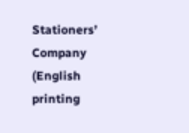Stationers’ Company (English printing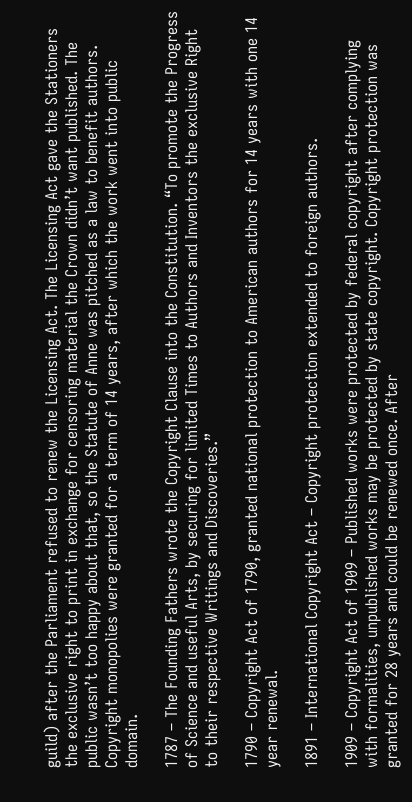guild) after the Parliament refused to renew the Licensing Act. The Licensing Act gave the Stationers the exclusive right to print in exchange for censoring material the Crown didn’t want published. The public wasn’t too happy about that, so the Statute of Anne was pitched as a law to benefit authors. Copyright monopolies were granted for a term of 14 years, after which the work went into public domain.

1787 – The Founding Fathers wrote the Copyright Clause into the Constitution. “To promote the Progress of Science and useful Arts, by securing for limited Times to Authors and Inventors the exclusive Right to their respective Writings and Discoveries.”

1790 – Copyright Act of 1790, granted national protection to American authors for 14 years with one 14 year renewal.

1891 – International Copyright Act – Copyright protection extended to foreign authors.

1909 – Copyright Act of 1909 – Published works were protected by federal copyright after complying with formalities, unpublished works may be protected by state copyright. Copyright protection was granted for 28 years and could be renewed once. After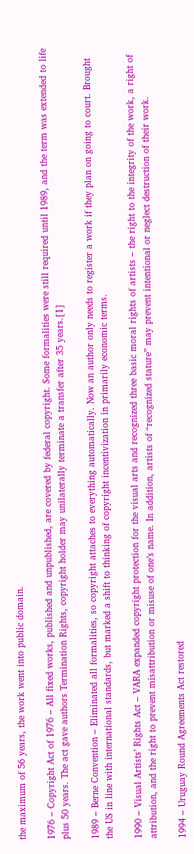the maximum of 56 years, the work went into public domain.

1976 – Copyright Act of 1976 – All fixed works, published and unpublished, are covered by federal copyright. Some formalities were still required until 1989, and the term was extended to life plus 50 years. The act gave authors Termination Rights, copyright holder may unilaterally terminate a transfer after 35 years.[1]

1989 – Berne Convention – Eliminated all formalities, so copyright attaches to everything automatically. Now an author only needs to register a work if they plan on going to court. Brought the US in line with international standards, but marked a shift to thinking of copyright incentivization in primarily economic terms.

1990 – Visual Artists’ Rights Act – VARA expanded copyright protection for the visual arts and recognized three basic moral rights of artists – the right to the integrity of the work, a right of attribution, and the right to prevent misattribution or misuse of one’s name. In addition, artists of “recognized stature” may prevent intentional or neglect destruction of their work.

1994 – Uruguay Round Agreements Act restored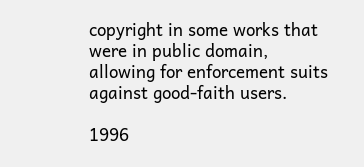copyright in some works that were in public domain, allowing for enforcement suits against good-faith users.

1996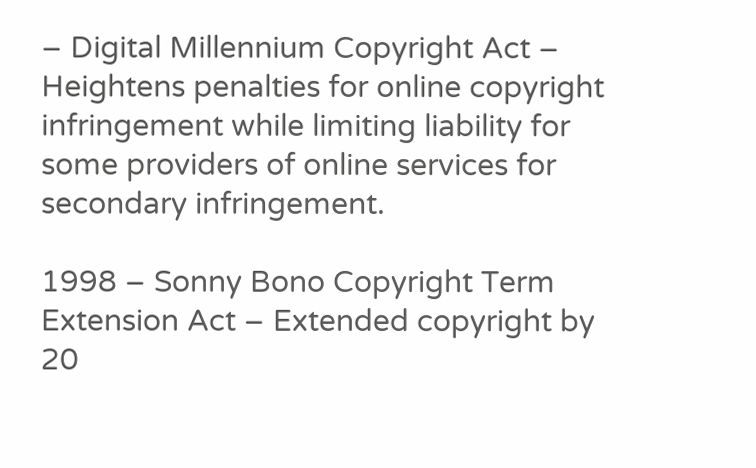– Digital Millennium Copyright Act – Heightens penalties for online copyright infringement while limiting liability for some providers of online services for secondary infringement.

1998 – Sonny Bono Copyright Term Extension Act – Extended copyright by 20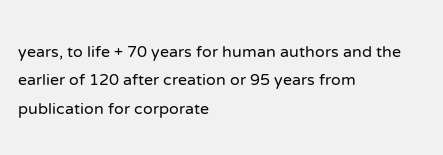years, to life + 70 years for human authors and the earlier of 120 after creation or 95 years from publication for corporate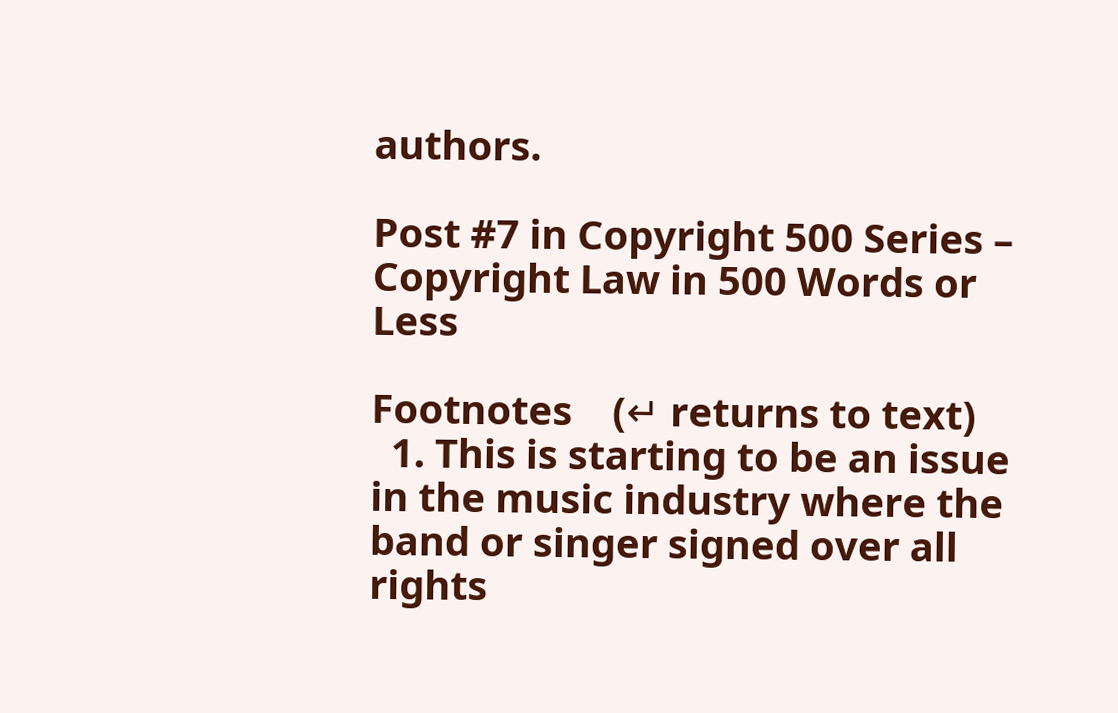authors.

Post #7 in Copyright 500 Series – Copyright Law in 500 Words or Less

Footnotes    (↵ returns to text)
  1. This is starting to be an issue in the music industry where the band or singer signed over all rights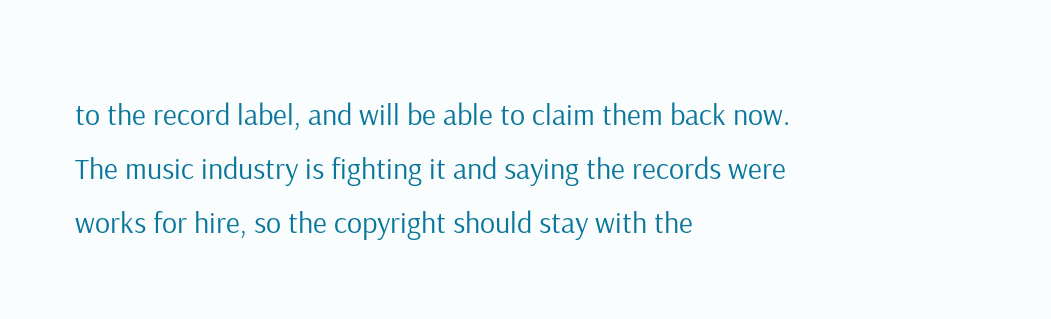to the record label, and will be able to claim them back now. The music industry is fighting it and saying the records were works for hire, so the copyright should stay with the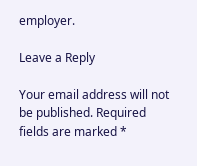employer.

Leave a Reply

Your email address will not be published. Required fields are marked *